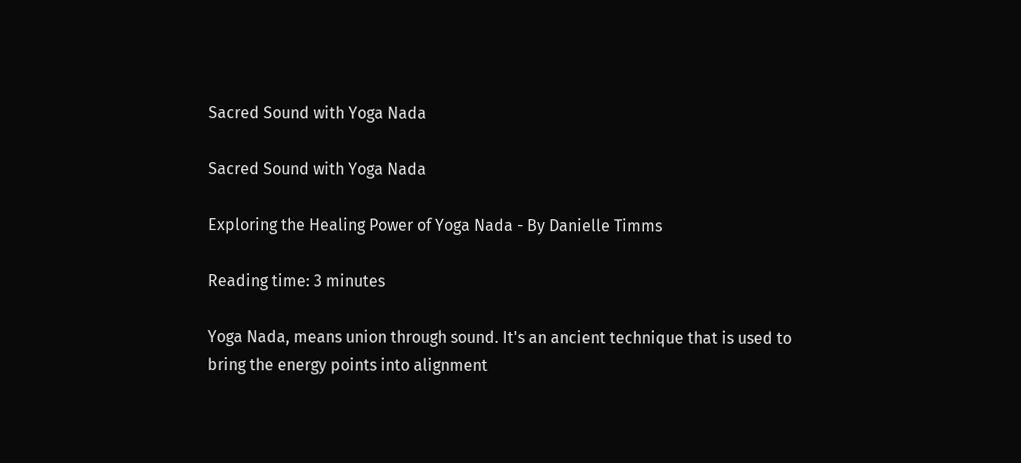Sacred Sound with Yoga Nada

Sacred Sound with Yoga Nada

Exploring the Healing Power of Yoga Nada - By Danielle Timms

Reading time: 3 minutes

Yoga Nada, means union through sound. It's an ancient technique that is used to bring the energy points into alignment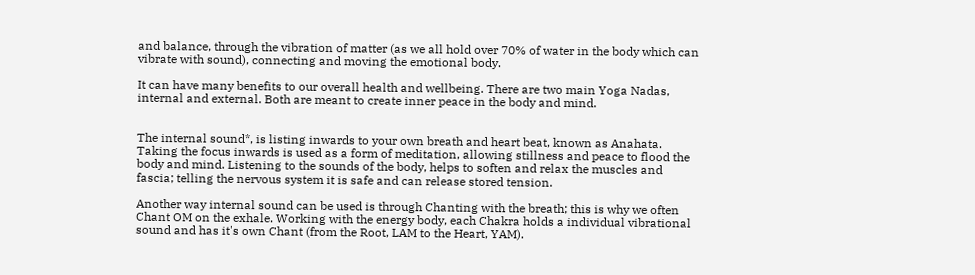and balance, through the vibration of matter (as we all hold over 70% of water in the body which can vibrate with sound), connecting and moving the emotional body.

It can have many benefits to our overall health and wellbeing. There are two main Yoga Nadas, internal and external. Both are meant to create inner peace in the body and mind.


The internal sound*, is listing inwards to your own breath and heart beat, known as Anahata. Taking the focus inwards is used as a form of meditation, allowing stillness and peace to flood the body and mind. Listening to the sounds of the body, helps to soften and relax the muscles and fascia; telling the nervous system it is safe and can release stored tension.

Another way internal sound can be used is through Chanting with the breath; this is why we often Chant OM on the exhale. Working with the energy body, each Chakra holds a individual vibrational sound and has it's own Chant (from the Root, LAM to the Heart, YAM).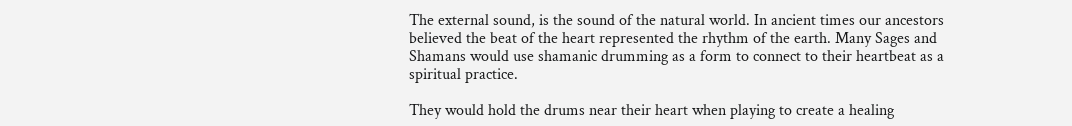The external sound, is the sound of the natural world. In ancient times our ancestors believed the beat of the heart represented the rhythm of the earth. Many Sages and Shamans would use shamanic drumming as a form to connect to their heartbeat as a spiritual practice.

They would hold the drums near their heart when playing to create a healing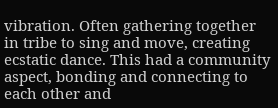vibration. Often gathering together in tribe to sing and move, creating ecstatic dance. This had a community aspect, bonding and connecting to each other and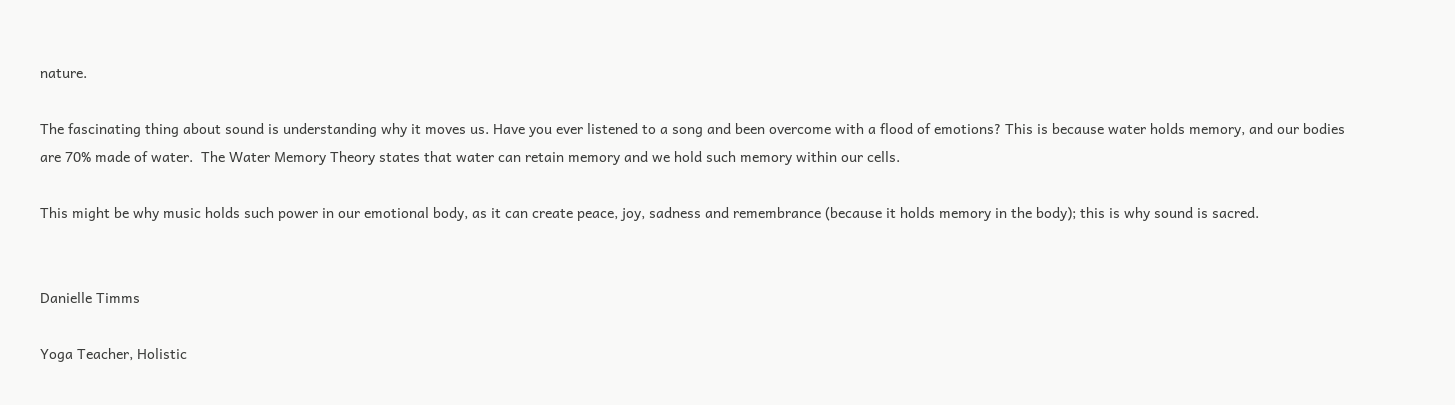nature.

The fascinating thing about sound is understanding why it moves us. Have you ever listened to a song and been overcome with a flood of emotions? This is because water holds memory, and our bodies are 70% made of water.  The Water Memory Theory states that water can retain memory and we hold such memory within our cells.

This might be why music holds such power in our emotional body, as it can create peace, joy, sadness and remembrance (because it holds memory in the body); this is why sound is sacred.


Danielle Timms

Yoga Teacher, Holistic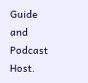Guide and Podcast Host.